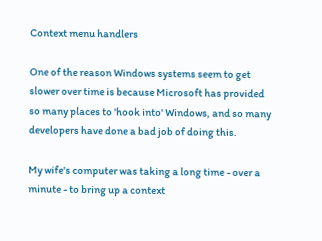Context menu handlers

One of the reason Windows systems seem to get slower over time is because Microsoft has provided so many places to 'hook into' Windows, and so many developers have done a bad job of doing this.

My wife's computer was taking a long time - over a minute - to bring up a context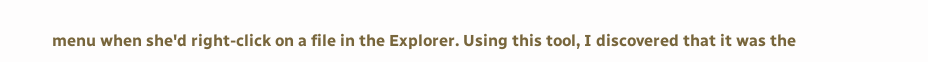menu when she'd right-click on a file in the Explorer. Using this tool, I discovered that it was the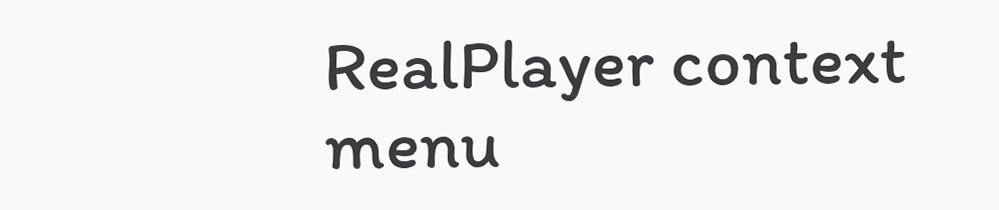RealPlayer context menu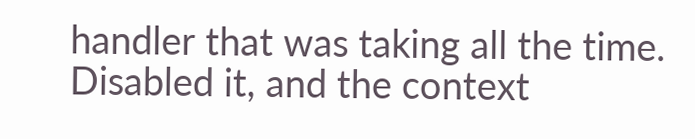handler that was taking all the time. Disabled it, and the context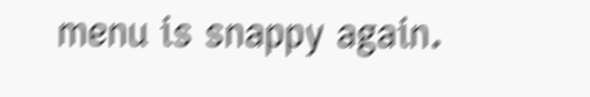menu is snappy again.